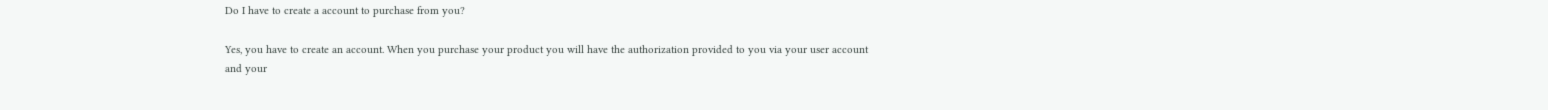Do I have to create a account to purchase from you?

Yes, you have to create an account. When you purchase your product you will have the authorization provided to you via your user account and your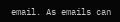email. As emails can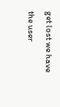get lost we have the user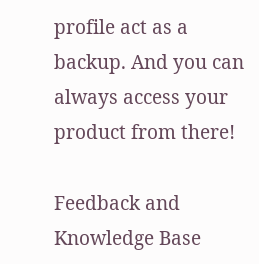profile act as a backup. And you can always access your product from there!

Feedback and Knowledge Base